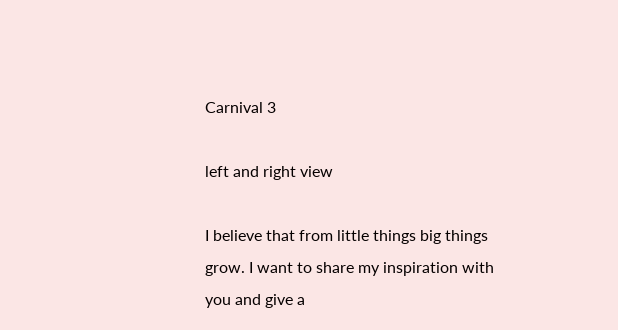Carnival 3

left and right view

I believe that from little things big things grow. I want to share my inspiration with you and give a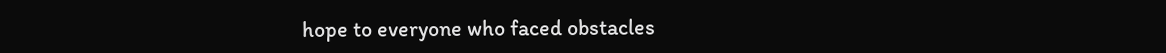hope to everyone who faced obstacles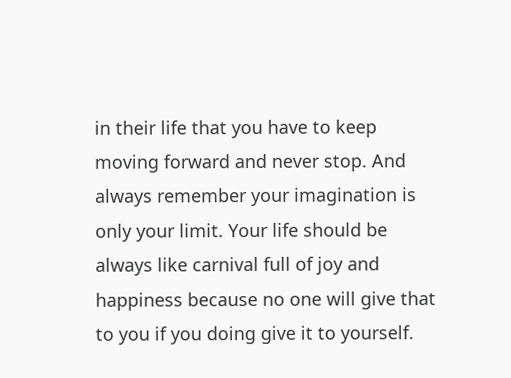in their life that you have to keep moving forward and never stop. And always remember your imagination is only your limit. Your life should be always like carnival full of joy and happiness because no one will give that to you if you doing give it to yourself.